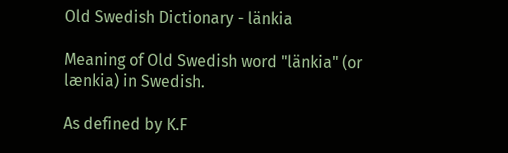Old Swedish Dictionary - länkia

Meaning of Old Swedish word "länkia" (or lænkia) in Swedish.

As defined by K.F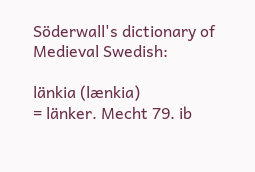Söderwall's dictionary of Medieval Swedish:

länkia (lænkia)
= länker. Mecht 79. ib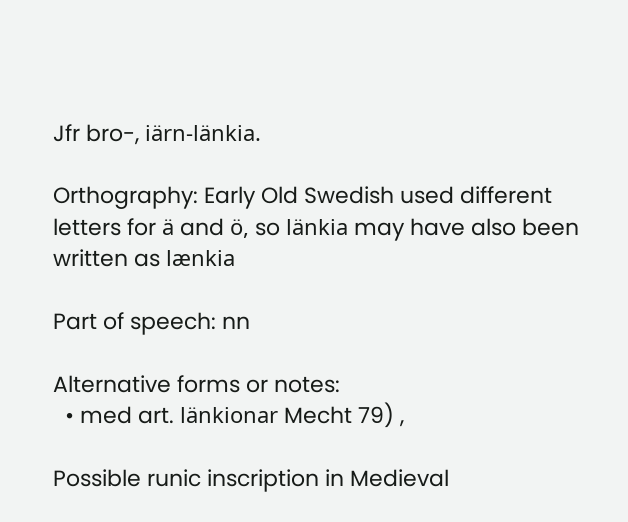Jfr bro-, iärn-länkia.

Orthography: Early Old Swedish used different letters for ä and ö, so länkia may have also been written as lænkia

Part of speech: nn

Alternative forms or notes:
  • med art. länkionar Mecht 79) ,

Possible runic inscription in Medieval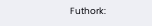Futhork: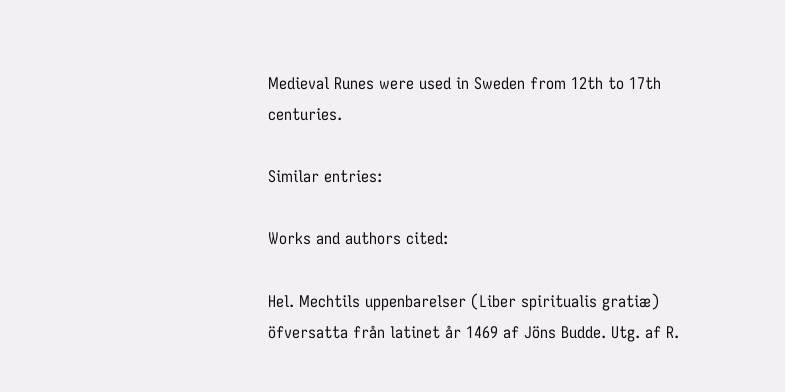Medieval Runes were used in Sweden from 12th to 17th centuries.

Similar entries:

Works and authors cited:

Hel. Mechtils uppenbarelser (Liber spiritualis gratiæ) öfversatta från latinet år 1469 af Jöns Budde. Utg. af R.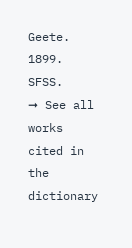Geete. 1899. SFSS.
➞ See all works cited in the dictionary